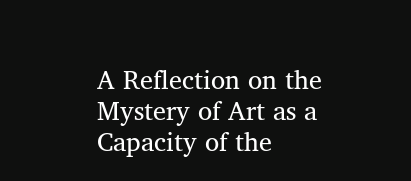A Reflection on the Mystery of Art as a Capacity of the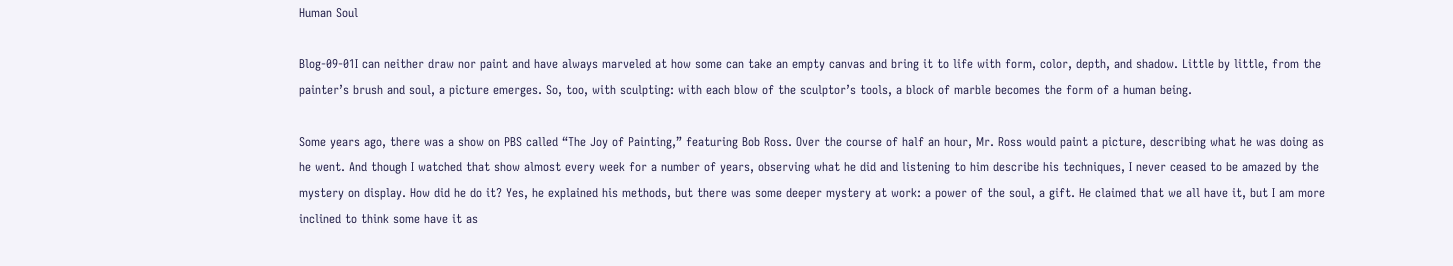Human Soul

Blog-09-01I can neither draw nor paint and have always marveled at how some can take an empty canvas and bring it to life with form, color, depth, and shadow. Little by little, from the painter’s brush and soul, a picture emerges. So, too, with sculpting: with each blow of the sculptor’s tools, a block of marble becomes the form of a human being.

Some years ago, there was a show on PBS called “The Joy of Painting,” featuring Bob Ross. Over the course of half an hour, Mr. Ross would paint a picture, describing what he was doing as he went. And though I watched that show almost every week for a number of years, observing what he did and listening to him describe his techniques, I never ceased to be amazed by the mystery on display. How did he do it? Yes, he explained his methods, but there was some deeper mystery at work: a power of the soul, a gift. He claimed that we all have it, but I am more inclined to think some have it as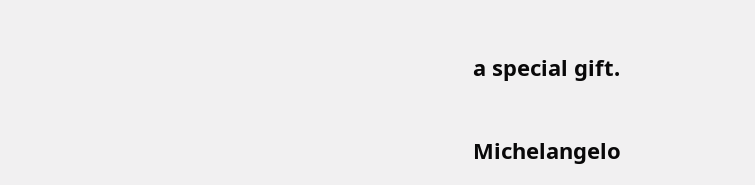a special gift.

Michelangelo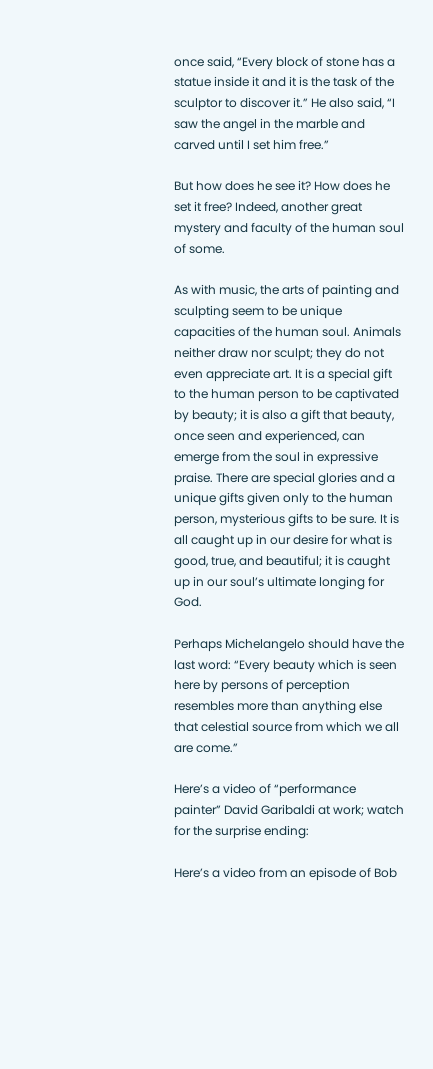once said, “Every block of stone has a statue inside it and it is the task of the sculptor to discover it.” He also said, “I saw the angel in the marble and carved until I set him free.”

But how does he see it? How does he set it free? Indeed, another great mystery and faculty of the human soul of some.

As with music, the arts of painting and sculpting seem to be unique capacities of the human soul. Animals neither draw nor sculpt; they do not even appreciate art. It is a special gift to the human person to be captivated by beauty; it is also a gift that beauty, once seen and experienced, can emerge from the soul in expressive praise. There are special glories and a unique gifts given only to the human person, mysterious gifts to be sure. It is all caught up in our desire for what is good, true, and beautiful; it is caught up in our soul’s ultimate longing for God.

Perhaps Michelangelo should have the last word: “Every beauty which is seen here by persons of perception resembles more than anything else that celestial source from which we all are come.”

Here’s a video of “performance painter” David Garibaldi at work; watch for the surprise ending:

Here’s a video from an episode of Bob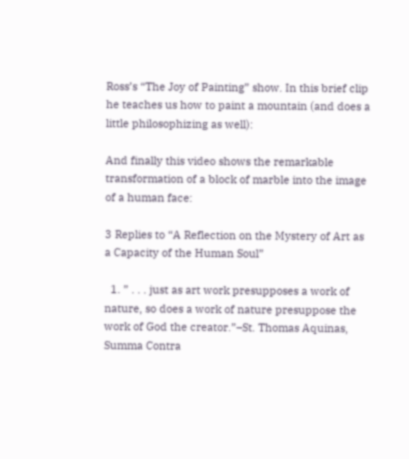Ross’s “The Joy of Painting” show. In this brief clip he teaches us how to paint a mountain (and does a little philosophizing as well):

And finally this video shows the remarkable transformation of a block of marble into the image of a human face:

3 Replies to “A Reflection on the Mystery of Art as a Capacity of the Human Soul”

  1. ” . . . just as art work presupposes a work of nature, so does a work of nature presuppose the work of God the creator.”–St. Thomas Aquinas, Summa Contra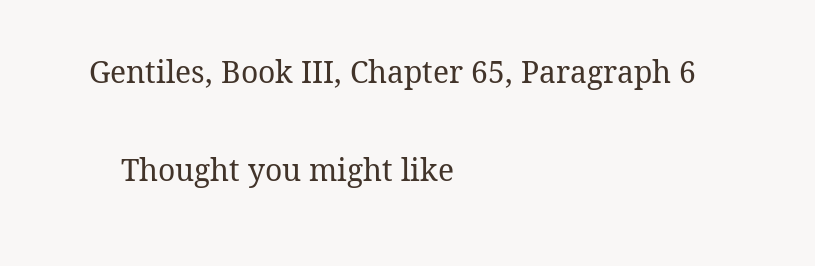Gentiles, Book III, Chapter 65, Paragraph 6

    Thought you might like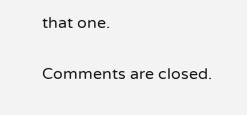that one.

Comments are closed.